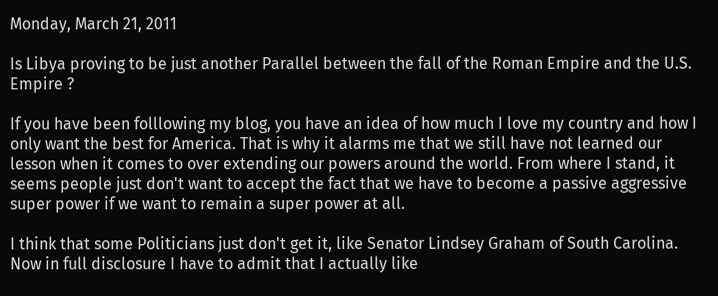Monday, March 21, 2011

Is Libya proving to be just another Parallel between the fall of the Roman Empire and the U.S. Empire ?

If you have been folllowing my blog, you have an idea of how much I love my country and how I only want the best for America. That is why it alarms me that we still have not learned our lesson when it comes to over extending our powers around the world. From where I stand, it seems people just don't want to accept the fact that we have to become a passive aggressive super power if we want to remain a super power at all.

I think that some Politicians just don't get it, like Senator Lindsey Graham of South Carolina. Now in full disclosure I have to admit that I actually like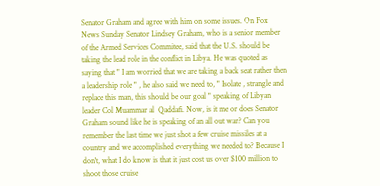Senator Graham and agree with him on some issues. On Fox News Sunday Senator Lindsey Graham, who is a senior member of the Armed Services Commitee, said that the U.S. should be taking the lead role in the conflict in Libya. He was quoted as saying that " I am worried that we are taking a back seat rather then a leadership role " , he also said we need to, " Isolate , strangle and replace this man, this should be our goal " speaking of Libyan leader Col Muammar al  Qaddafi. Now, is it me or does Senator Graham sound like he is speaking of an all out war? Can you remember the last time we just shot a few cruise missiles at a country and we accomplished everything we needed to? Because I don't, what I do know is that it just cost us over $100 million to shoot those cruise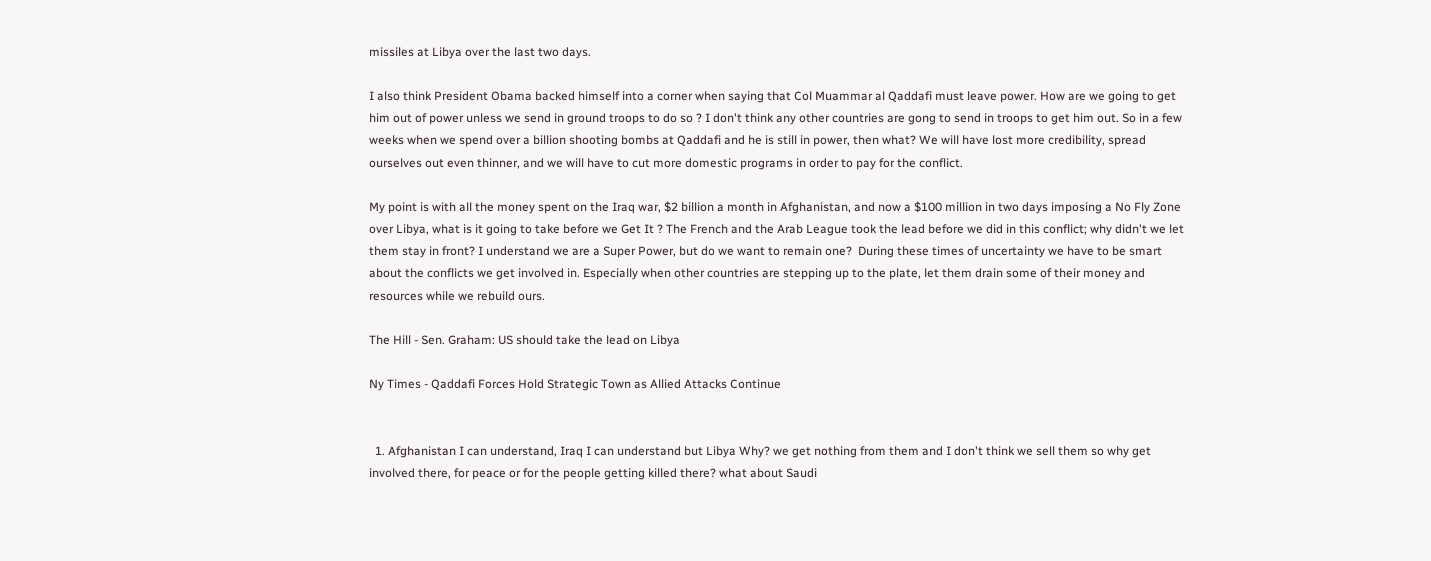missiles at Libya over the last two days.

I also think President Obama backed himself into a corner when saying that Col Muammar al Qaddafi must leave power. How are we going to get him out of power unless we send in ground troops to do so ? I don't think any other countries are gong to send in troops to get him out. So in a few weeks when we spend over a billion shooting bombs at Qaddafi and he is still in power, then what? We will have lost more credibility, spread ourselves out even thinner, and we will have to cut more domestic programs in order to pay for the conflict.

My point is with all the money spent on the Iraq war, $2 billion a month in Afghanistan, and now a $100 million in two days imposing a No Fly Zone over Libya, what is it going to take before we Get It ? The French and the Arab League took the lead before we did in this conflict; why didn't we let them stay in front? I understand we are a Super Power, but do we want to remain one?  During these times of uncertainty we have to be smart about the conflicts we get involved in. Especially when other countries are stepping up to the plate, let them drain some of their money and resources while we rebuild ours.

The Hill - Sen. Graham: US should take the lead on Libya

Ny Times - Qaddafi Forces Hold Strategic Town as Allied Attacks Continue


  1. Afghanistan I can understand, Iraq I can understand but Libya Why? we get nothing from them and I don't think we sell them so why get involved there, for peace or for the people getting killed there? what about Saudi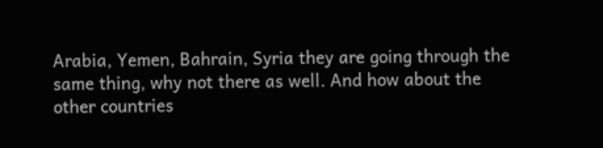Arabia, Yemen, Bahrain, Syria they are going through the same thing, why not there as well. And how about the other countries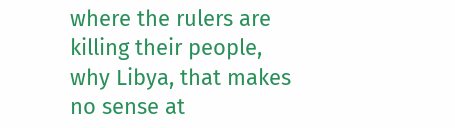where the rulers are killing their people, why Libya, that makes no sense at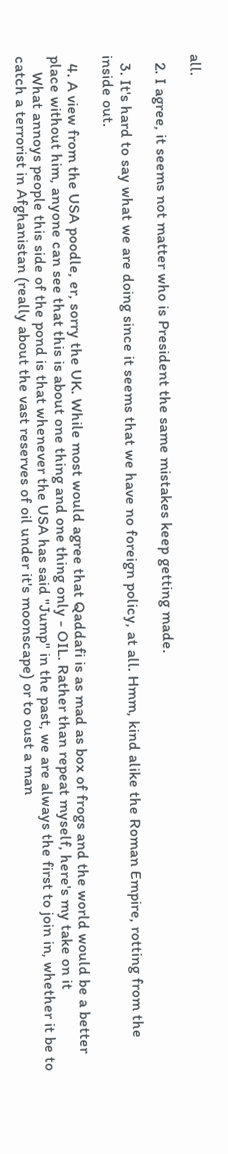all.

  2. I agree, it seems not matter who is President the same mistakes keep getting made.

  3. It's hard to say what we are doing since it seems that we have no foreign policy, at all. Hmm, kind alike the Roman Empire, rotting from the inside out.

  4. A view from the USA poodle, er, sorry the UK. While most would agree that Qaddafi is as mad as box of frogs and the world would be a better place without him, anyone can see that this is about one thing and one thing only - OIL. Rather than repeat myself, here's my take on it
    What annoys people this side of the pond is that whenever the USA has said "Jump" in the past, we are always the first to join in, whether it be to catch a terrorist in Afghanistan (really about the vast reserves of oil under it's moonscape) or to oust a man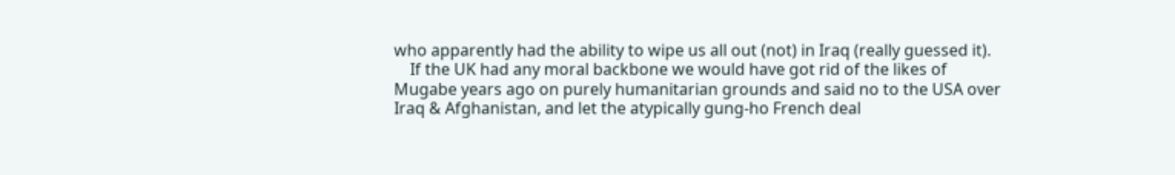who apparently had the ability to wipe us all out (not) in Iraq (really guessed it).
    If the UK had any moral backbone we would have got rid of the likes of Mugabe years ago on purely humanitarian grounds and said no to the USA over Iraq & Afghanistan, and let the atypically gung-ho French deal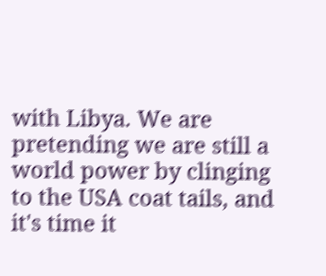with Libya. We are pretending we are still a world power by clinging to the USA coat tails, and it's time it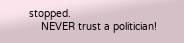stopped.
    NEVER trust a politician!